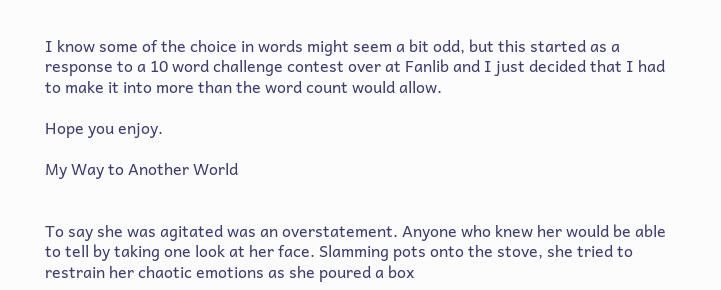I know some of the choice in words might seem a bit odd, but this started as a response to a 10 word challenge contest over at Fanlib and I just decided that I had to make it into more than the word count would allow.

Hope you enjoy.

My Way to Another World


To say she was agitated was an overstatement. Anyone who knew her would be able to tell by taking one look at her face. Slamming pots onto the stove, she tried to restrain her chaotic emotions as she poured a box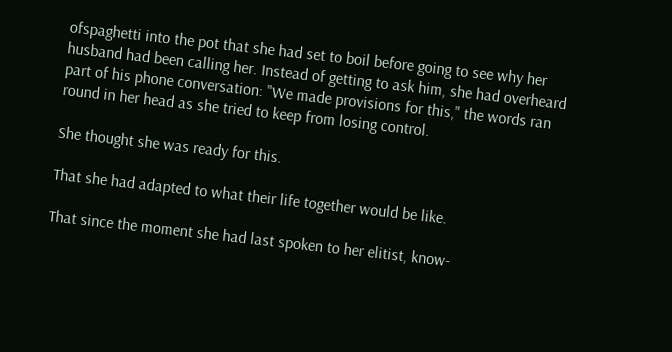ofspaghetti into the pot that she had set to boil before going to see why her husband had been calling her. Instead of getting to ask him, she had overheard part of his phone conversation: "We made provisions for this," the words ran round in her head as she tried to keep from losing control.

She thought she was ready for this.

That she had adapted to what their life together would be like.

That since the moment she had last spoken to her elitist, know-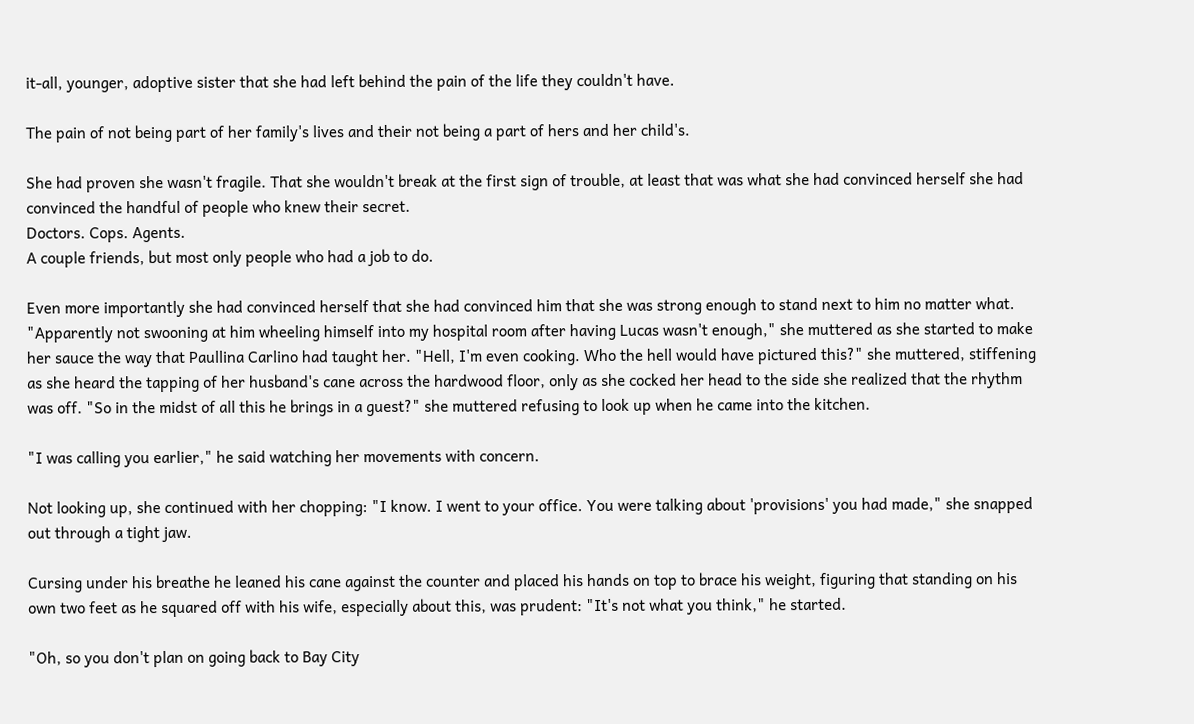it-all, younger, adoptive sister that she had left behind the pain of the life they couldn't have.

The pain of not being part of her family's lives and their not being a part of hers and her child's.

She had proven she wasn't fragile. That she wouldn't break at the first sign of trouble, at least that was what she had convinced herself she had convinced the handful of people who knew their secret.
Doctors. Cops. Agents.
A couple friends, but most only people who had a job to do.

Even more importantly she had convinced herself that she had convinced him that she was strong enough to stand next to him no matter what. "Apparently not swooning at him wheeling himself into my hospital room after having Lucas wasn't enough," she muttered as she started to make her sauce the way that Paullina Carlino had taught her. "Hell, I'm even cooking. Who the hell would have pictured this?" she muttered, stiffening as she heard the tapping of her husband's cane across the hardwood floor, only as she cocked her head to the side she realized that the rhythm was off. "So in the midst of all this he brings in a guest?" she muttered refusing to look up when he came into the kitchen.

"I was calling you earlier," he said watching her movements with concern.

Not looking up, she continued with her chopping: "I know. I went to your office. You were talking about 'provisions' you had made," she snapped out through a tight jaw.

Cursing under his breathe he leaned his cane against the counter and placed his hands on top to brace his weight, figuring that standing on his own two feet as he squared off with his wife, especially about this, was prudent: "It's not what you think," he started.

"Oh, so you don't plan on going back to Bay City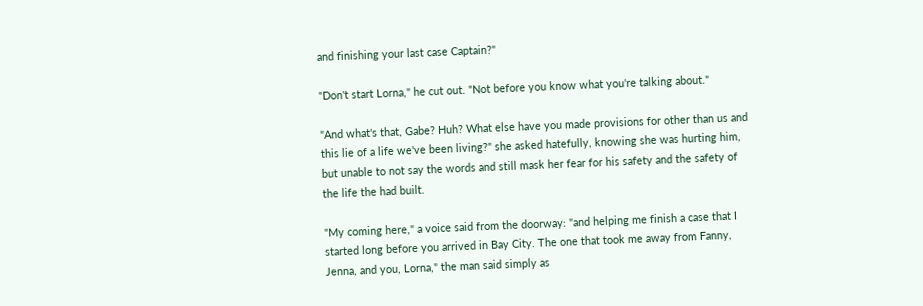and finishing your last case Captain?"

"Don't start Lorna," he cut out. "Not before you know what you're talking about."

"And what's that, Gabe? Huh? What else have you made provisions for other than us and this lie of a life we've been living?" she asked hatefully, knowing she was hurting him, but unable to not say the words and still mask her fear for his safety and the safety of the life the had built.

"My coming here," a voice said from the doorway: "and helping me finish a case that I started long before you arrived in Bay City. The one that took me away from Fanny, Jenna, and you, Lorna," the man said simply as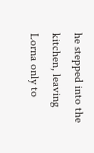he stepped into the kitchen, leaving Lorna only to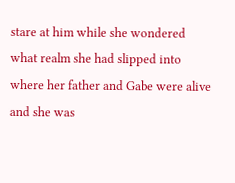stare at him while she wondered what realm she had slipped into where her father and Gabe were alive and she was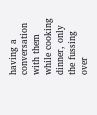having a conversation with them while cooking dinner, only the fussing over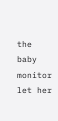the baby monitor let her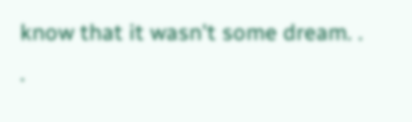know that it wasn't some dream. . .